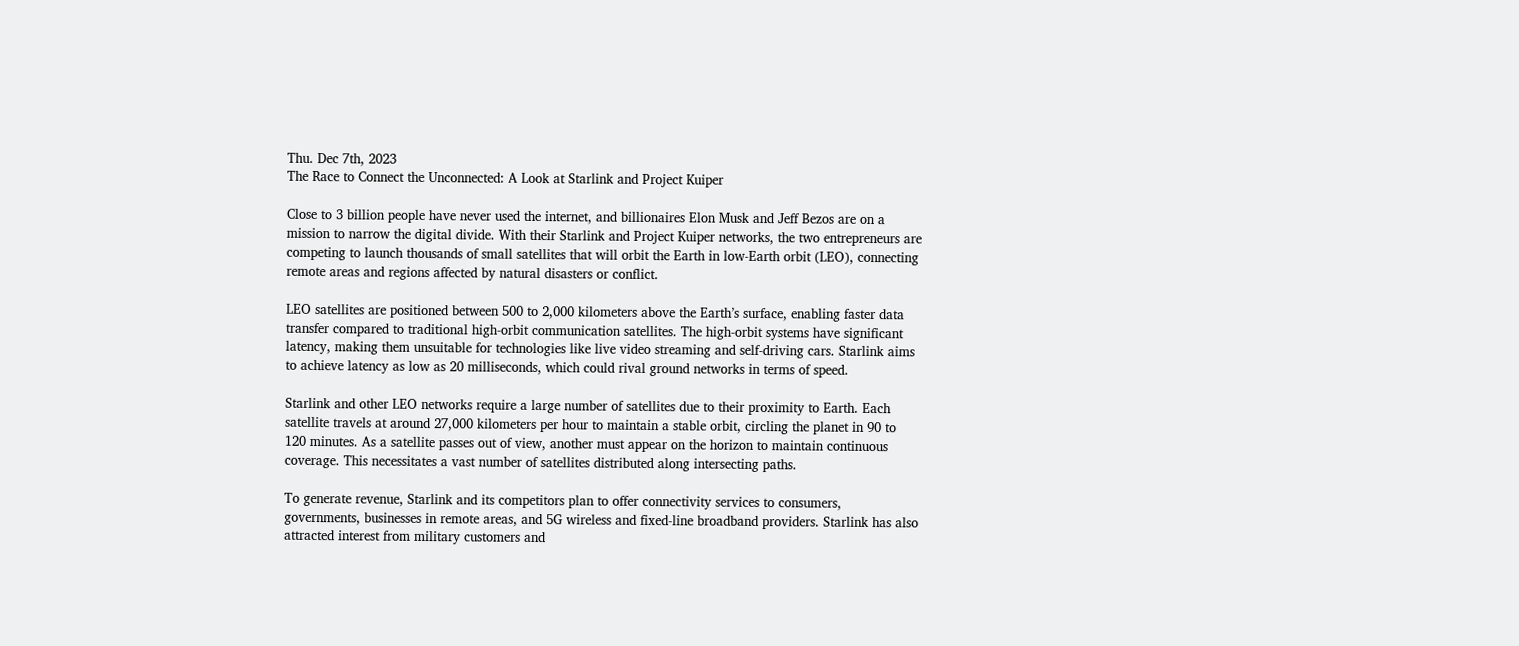Thu. Dec 7th, 2023
The Race to Connect the Unconnected: A Look at Starlink and Project Kuiper

Close to 3 billion people have never used the internet, and billionaires Elon Musk and Jeff Bezos are on a mission to narrow the digital divide. With their Starlink and Project Kuiper networks, the two entrepreneurs are competing to launch thousands of small satellites that will orbit the Earth in low-Earth orbit (LEO), connecting remote areas and regions affected by natural disasters or conflict.

LEO satellites are positioned between 500 to 2,000 kilometers above the Earth’s surface, enabling faster data transfer compared to traditional high-orbit communication satellites. The high-orbit systems have significant latency, making them unsuitable for technologies like live video streaming and self-driving cars. Starlink aims to achieve latency as low as 20 milliseconds, which could rival ground networks in terms of speed.

Starlink and other LEO networks require a large number of satellites due to their proximity to Earth. Each satellite travels at around 27,000 kilometers per hour to maintain a stable orbit, circling the planet in 90 to 120 minutes. As a satellite passes out of view, another must appear on the horizon to maintain continuous coverage. This necessitates a vast number of satellites distributed along intersecting paths.

To generate revenue, Starlink and its competitors plan to offer connectivity services to consumers, governments, businesses in remote areas, and 5G wireless and fixed-line broadband providers. Starlink has also attracted interest from military customers and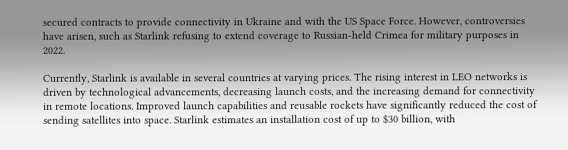secured contracts to provide connectivity in Ukraine and with the US Space Force. However, controversies have arisen, such as Starlink refusing to extend coverage to Russian-held Crimea for military purposes in 2022.

Currently, Starlink is available in several countries at varying prices. The rising interest in LEO networks is driven by technological advancements, decreasing launch costs, and the increasing demand for connectivity in remote locations. Improved launch capabilities and reusable rockets have significantly reduced the cost of sending satellites into space. Starlink estimates an installation cost of up to $30 billion, with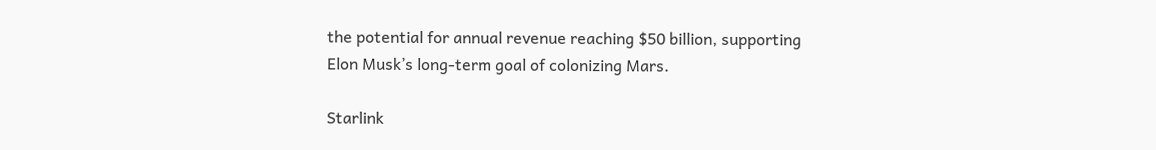the potential for annual revenue reaching $50 billion, supporting Elon Musk’s long-term goal of colonizing Mars.

Starlink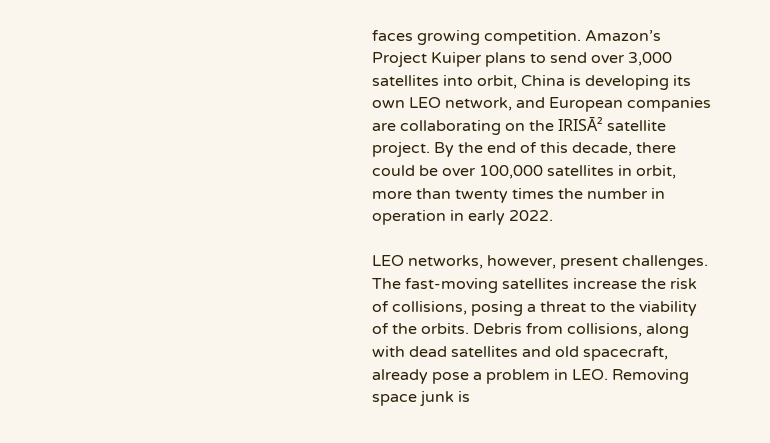faces growing competition. Amazon’s Project Kuiper plans to send over 3,000 satellites into orbit, China is developing its own LEO network, and European companies are collaborating on the IRISĀ² satellite project. By the end of this decade, there could be over 100,000 satellites in orbit, more than twenty times the number in operation in early 2022.

LEO networks, however, present challenges. The fast-moving satellites increase the risk of collisions, posing a threat to the viability of the orbits. Debris from collisions, along with dead satellites and old spacecraft, already pose a problem in LEO. Removing space junk is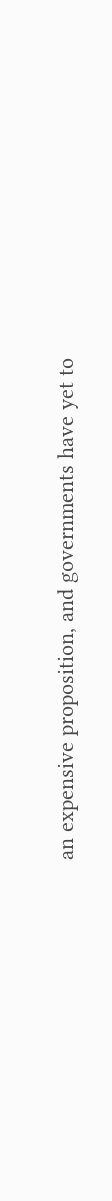an expensive proposition, and governments have yet to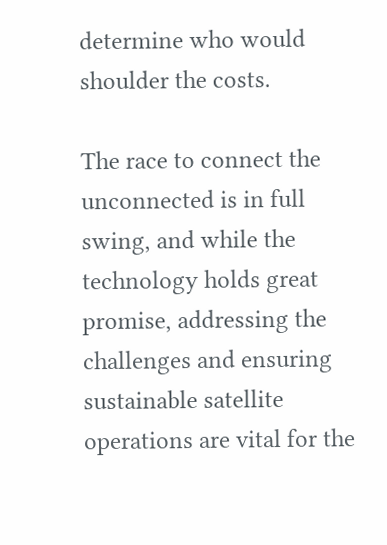determine who would shoulder the costs.

The race to connect the unconnected is in full swing, and while the technology holds great promise, addressing the challenges and ensuring sustainable satellite operations are vital for the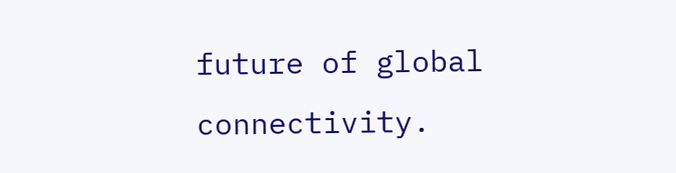future of global connectivity.